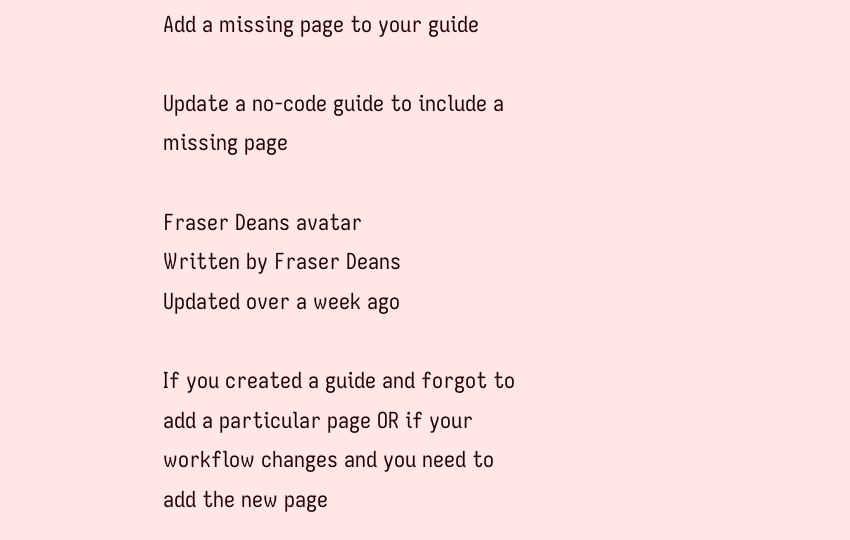Add a missing page to your guide

Update a no-code guide to include a missing page

Fraser Deans avatar
Written by Fraser Deans
Updated over a week ago

If you created a guide and forgot to add a particular page OR if your workflow changes and you need to add the new page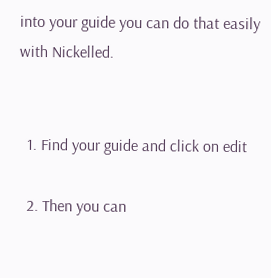into your guide you can do that easily with Nickelled.


  1. Find your guide and click on edit

  2. Then you can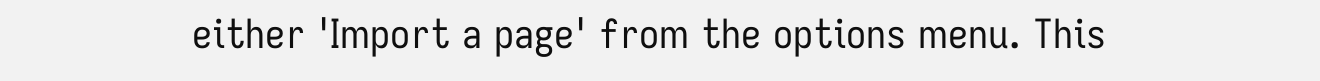either 'Import a page' from the options menu. This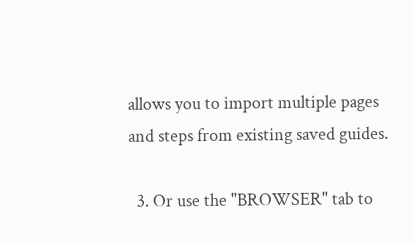allows you to import multiple pages and steps from existing saved guides.

  3. Or use the "BROWSER" tab to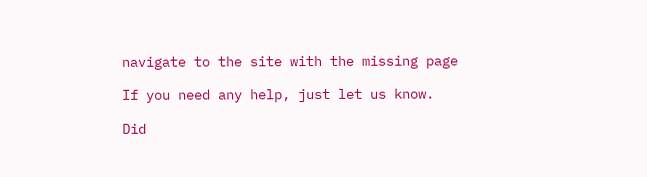navigate to the site with the missing page

If you need any help, just let us know.

Did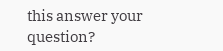this answer your question?